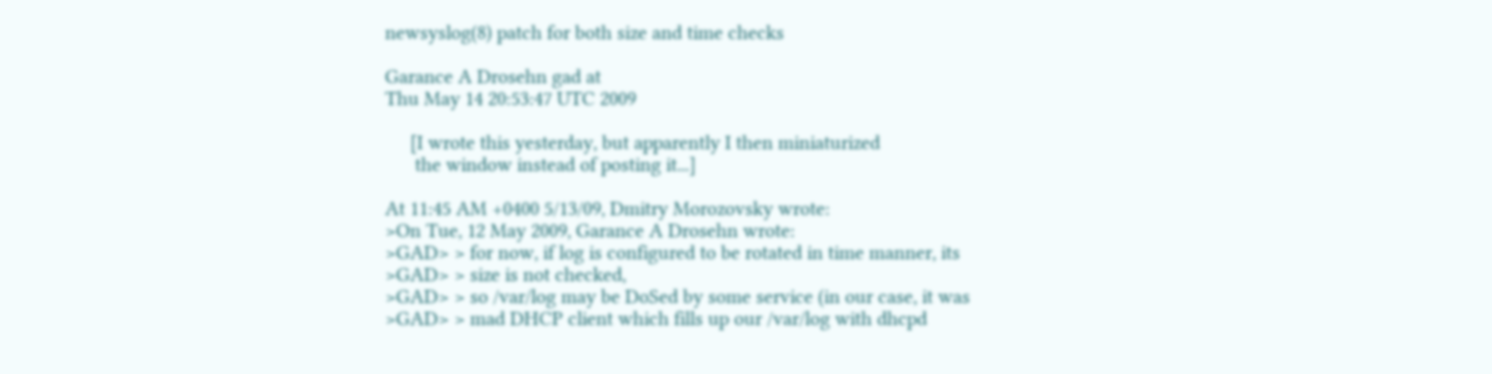newsyslog(8) patch for both size and time checks

Garance A Drosehn gad at
Thu May 14 20:53:47 UTC 2009

     [I wrote this yesterday, but apparently I then miniaturized
      the window instead of posting it...]

At 11:45 AM +0400 5/13/09, Dmitry Morozovsky wrote:
>On Tue, 12 May 2009, Garance A Drosehn wrote:
>GAD> > for now, if log is configured to be rotated in time manner, its
>GAD> > size is not checked,
>GAD> > so /var/log may be DoSed by some service (in our case, it was
>GAD> > mad DHCP client which fills up our /var/log with dhcpd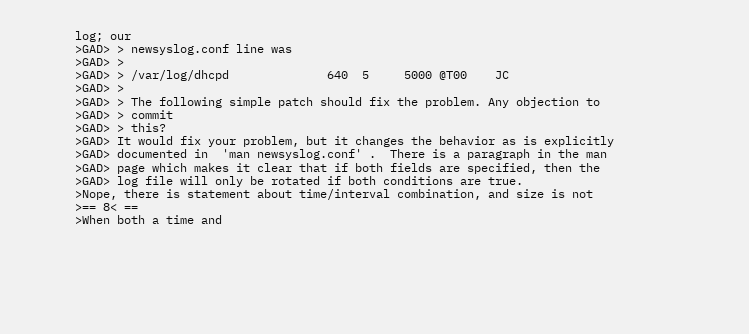log; our
>GAD> > newsyslog.conf line was
>GAD> >
>GAD> > /var/log/dhcpd              640  5     5000 @T00    JC
>GAD> >
>GAD> > The following simple patch should fix the problem. Any objection to
>GAD> > commit
>GAD> > this?
>GAD> It would fix your problem, but it changes the behavior as is explicitly
>GAD> documented in  'man newsyslog.conf' .  There is a paragraph in the man
>GAD> page which makes it clear that if both fields are specified, then the
>GAD> log file will only be rotated if both conditions are true.
>Nope, there is statement about time/interval combination, and size is not
>== 8< ==
>When both a time and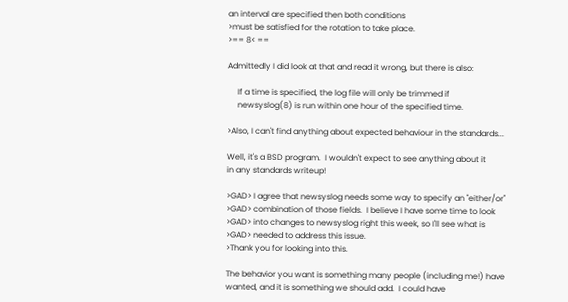an interval are specified then both conditions
>must be satisfied for the rotation to take place.
>== 8< ==

Admittedly I did look at that and read it wrong, but there is also:

     If a time is specified, the log file will only be trimmed if
     newsyslog(8) is run within one hour of the specified time.

>Also, I can't find anything about expected behaviour in the standards...

Well, it's a BSD program.  I wouldn't expect to see anything about it
in any standards writeup!

>GAD> I agree that newsyslog needs some way to specify an "either/or"
>GAD> combination of those fields.  I believe I have some time to look
>GAD> into changes to newsyslog right this week, so I'll see what is
>GAD> needed to address this issue.
>Thank you for looking into this.

The behavior you want is something many people (including me!) have
wanted, and it is something we should add.  I could have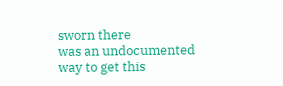sworn there
was an undocumented way to get this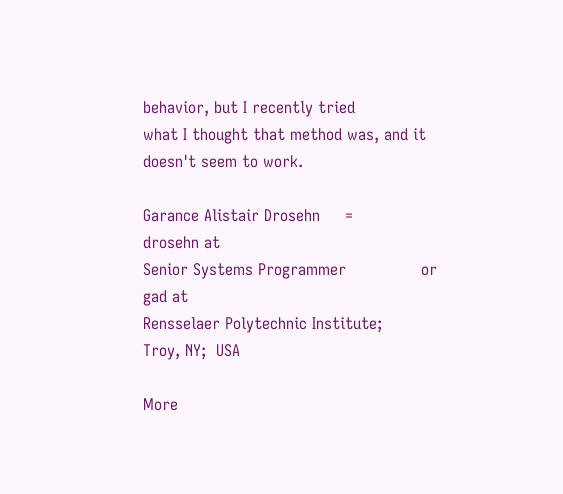behavior, but I recently tried
what I thought that method was, and it doesn't seem to work.

Garance Alistair Drosehn     =               drosehn at
Senior Systems Programmer               or   gad at
Rensselaer Polytechnic Institute;             Troy, NY;  USA

More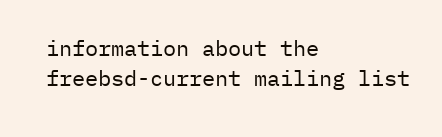information about the freebsd-current mailing list